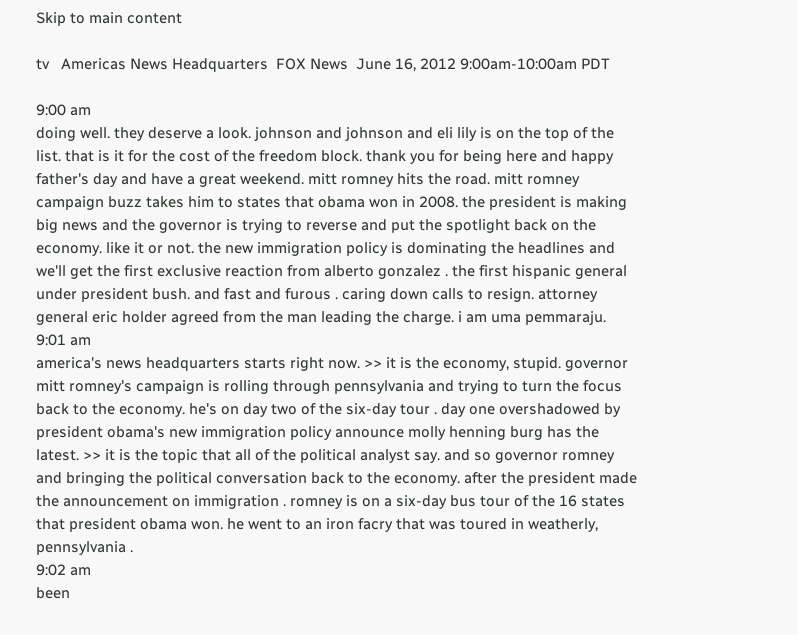Skip to main content

tv   Americas News Headquarters  FOX News  June 16, 2012 9:00am-10:00am PDT

9:00 am
doing well. they deserve a look. johnson and johnson and eli lily is on the top of the list. that is it for the cost of the freedom block. thank you for being here and happy father's day and have a great weekend. mitt romney hits the road. mitt romney campaign buzz takes him to states that obama won in 2008. the president is making big news and the governor is trying to reverse and put the spotlight back on the economy. like it or not. the new immigration policy is dominating the headlines and we'll get the first exclusive reaction from alberto gonzalez . the first hispanic general under president bush. and fast and furous . caring down calls to resign. attorney general eric holder agreed from the man leading the charge. i am uma pemmaraju.
9:01 am
america's news headquarters starts right now. >> it is the economy, stupid. governor mitt romney's campaign is rolling through pennsylvania and trying to turn the focus back to the economy. he's on day two of the six-day tour . day one overshadowed by president obama's new immigration policy announce molly henning burg has the latest. >> it is the topic that all of the political analyst say. and so governor romney and bringing the political conversation back to the economy. after the president made the announcement on immigration . romney is on a six-day bus tour of the 16 states that president obama won. he went to an iron facry that was toured in weatherly, pennsylvania .
9:02 am
been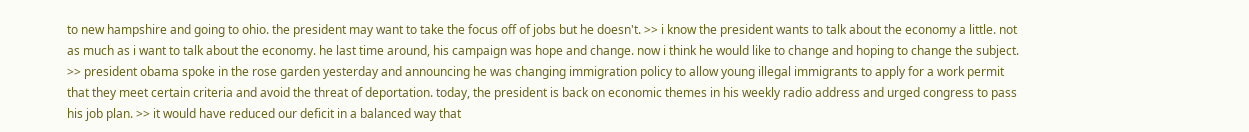to new hampshire and going to ohio. the president may want to take the focus off of jobs but he doesn't. >> i know the president wants to talk about the economy a little. not as much as i want to talk about the economy. he last time around, his campaign was hope and change. now i think he would like to change and hoping to change the subject. >> president obama spoke in the rose garden yesterday and announcing he was changing immigration policy to allow young illegal immigrants to apply for a work permit that they meet certain criteria and avoid the threat of deportation. today, the president is back on economic themes in his weekly radio address and urged congress to pass his job plan. >> it would have reduced our deficit in a balanced way that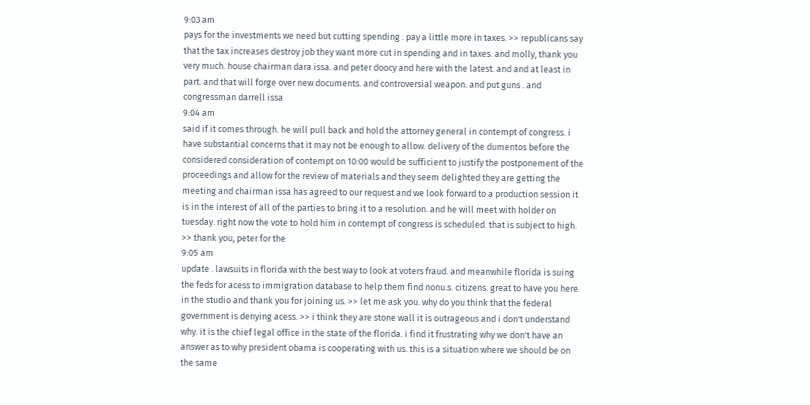9:03 am
pays for the investments we need but cutting spending . pay a little more in taxes. >> republicans say that the tax increases destroy job they want more cut in spending and in taxes. and molly, thank you very much. house chairman dara issa. and peter doocy and here with the latest. and and at least in part. and that will forge over new documents. and controversial weapon. and put guns . and congressman darrell issa
9:04 am
said if it comes through. he will pull back and hold the attorney general in contempt of congress. i have substantial concerns that it may not be enough to allow. delivery of the dumentos before the considered consideration of contempt on 10:00 would be sufficient to justify the postponement of the proceedings and allow for the review of materials and they seem delighted they are getting the meeting and chairman issa has agreed to our request and we look forward to a production session it is in the interest of all of the parties to bring it to a resolution. and he will meet with holder on tuesday. right now the vote to hold him in contempt of congress is scheduled. that is subject to high. >> thank you, peter for the
9:05 am
update . lawsuits in florida with the best way to look at voters fraud. and meanwhile florida is suing the feds for acess to immigration database to help them find nonu.s. citizens. great to have you here in the studio and thank you for joining us. >> let me ask you. why do you think that the federal government is denying acess. >> i think they are stone wall it is outrageous and i don't understand why. it is the chief legal office in the state of the florida. i find it frustrating why we don't have an answer as to why president obama is cooperating with us. this is a situation where we should be on the same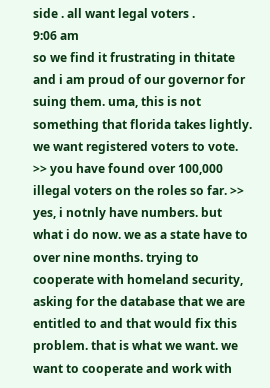side . all want legal voters .
9:06 am
so we find it frustrating in thitate and i am proud of our governor for suing them. uma, this is not something that florida takes lightly. we want registered voters to vote. >> you have found over 100,000 illegal voters on the roles so far. >> yes, i notnly have numbers. but what i do now. we as a state have to over nine months. trying to cooperate with homeland security, asking for the database that we are entitled to and that would fix this problem. that is what we want. we want to cooperate and work with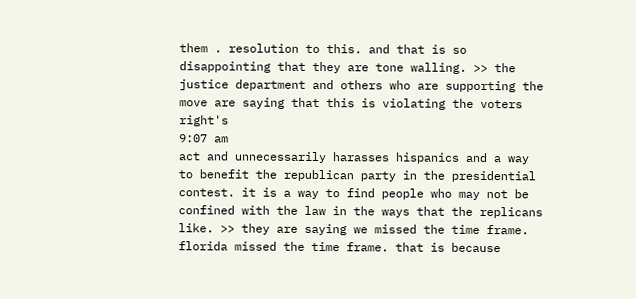them . resolution to this. and that is so disappointing that they are tone walling. >> the justice department and others who are supporting the move are saying that this is violating the voters right's
9:07 am
act and unnecessarily harasses hispanics and a way to benefit the republican party in the presidential contest. it is a way to find people who may not be confined with the law in the ways that the replicans like. >> they are saying we missed the time frame. florida missed the time frame. that is because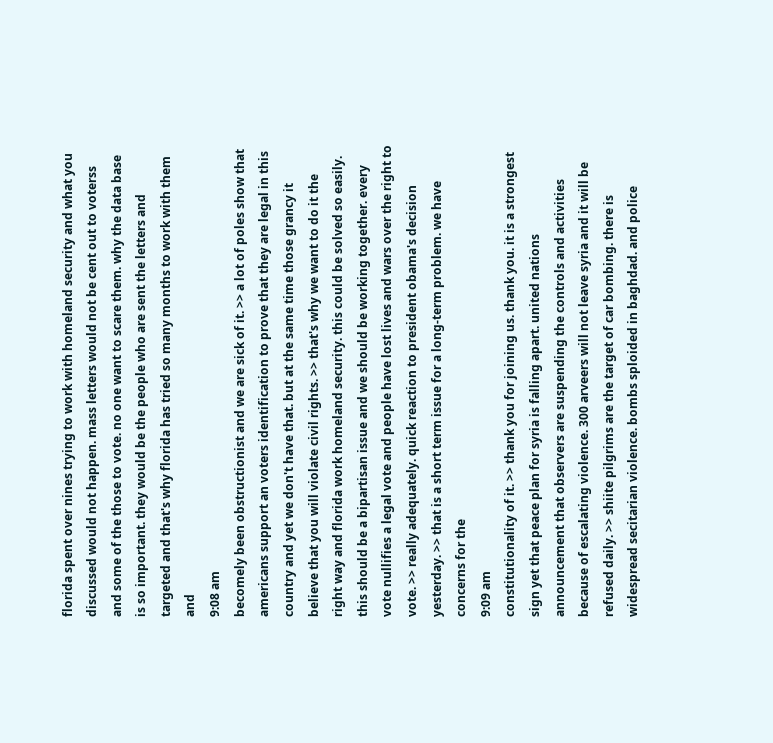florida spent over nines trying to work with homeland security and what you discussed would not happen. mass letters would not be cent out to voterss and some of the those to vote. no one want to scare them. why the data base is so important. they would be the people who are sent the letters and targeted and that's why florida has tried so many months to work with them and
9:08 am
becomely been obstructionist and we are sick of it. >> a lot of poles show that americans support an voters identification to prove that they are legal in this country and yet we don't have that. but at the same time those grancy it believe that you will violate civil rights. >> that's why we want to do it the right way and florida work homeland security. this could be solved so easily. this should be a bipartisan issue and we should be working together. every vote nullifies a legal vote and people have lost lives and wars over the right to vote. >> really adequately. quick reaction to president obama's decision yesterday. >> that is a short term issue for a long-term problem. we have concerns for the
9:09 am
constitutionality of it. >> thank you for joining us. thank you. it is a strongest sign yet that peace plan for syria is falling apart. united nations announcement that observers are suspending the controls and activities because of escalating violence. 300 arveers will not leave syria and it will be refused daily. >> shiite pilgrims are the target of car bombing. there is widespread secitarian violence. bombs sploided in baghdad. and police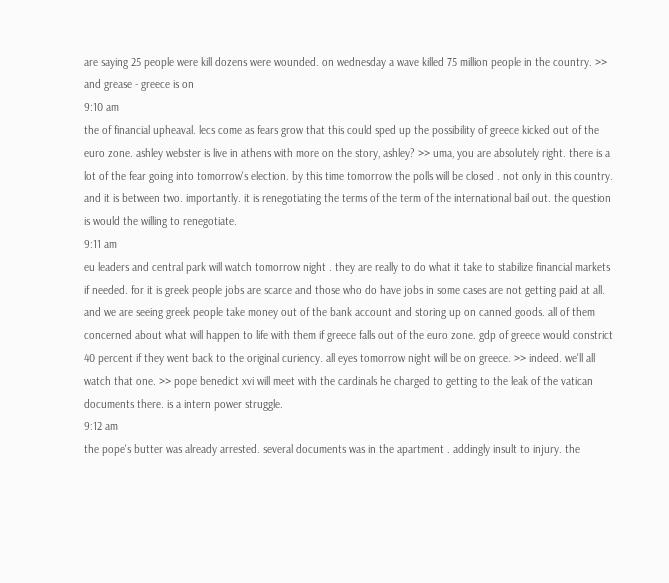are saying 25 people were kill dozens were wounded. on wednesday a wave killed 75 million people in the country. >> and grease - greece is on
9:10 am
the of financial upheaval. lecs come as fears grow that this could sped up the possibility of greece kicked out of the euro zone. ashley webster is live in athens with more on the story, ashley? >> uma, you are absolutely right. there is a lot of the fear going into tomorrow's election. by this time tomorrow the polls will be closed . not only in this country. and it is between two. importantly. it is renegotiating the terms of the term of the international bail out. the question is would the willing to renegotiate.
9:11 am
eu leaders and central park will watch tomorrow night . they are really to do what it take to stabilize financial markets if needed. for it is greek people jobs are scarce and those who do have jobs in some cases are not getting paid at all. and we are seeing greek people take money out of the bank account and storing up on canned goods. all of them concerned about what will happen to life with them if greece falls out of the euro zone. gdp of greece would constrict 40 percent if they went back to the original curiency. all eyes tomorrow night will be on greece. >> indeed. we'll all watch that one. >> pope benedict xvi will meet with the cardinals he charged to getting to the leak of the vatican documents there. is a intern power struggle.
9:12 am
the pope's butter was already arrested. several documents was in the apartment . addingly insult to injury. the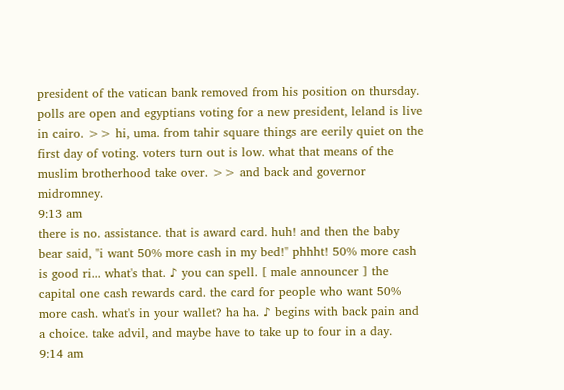president of the vatican bank removed from his position on thursday. polls are open and egyptians voting for a new president, leland is live in cairo. >> hi, uma. from tahir square things are eerily quiet on the first day of voting. voters turn out is low. what that means of the muslim brotherhood take over. >> and back and governor midromney.
9:13 am
there is no. assistance. that is award card. huh! and then the baby bear said, "i want 50% more cash in my bed!" phhht! 50% more cash is good ri... what's that. ♪ you can spell. [ male announcer ] the capital one cash rewards card. the card for people who want 50% more cash. what's in your wallet? ha ha. ♪ begins with back pain and a choice. take advil, and maybe have to take up to four in a day.
9:14 am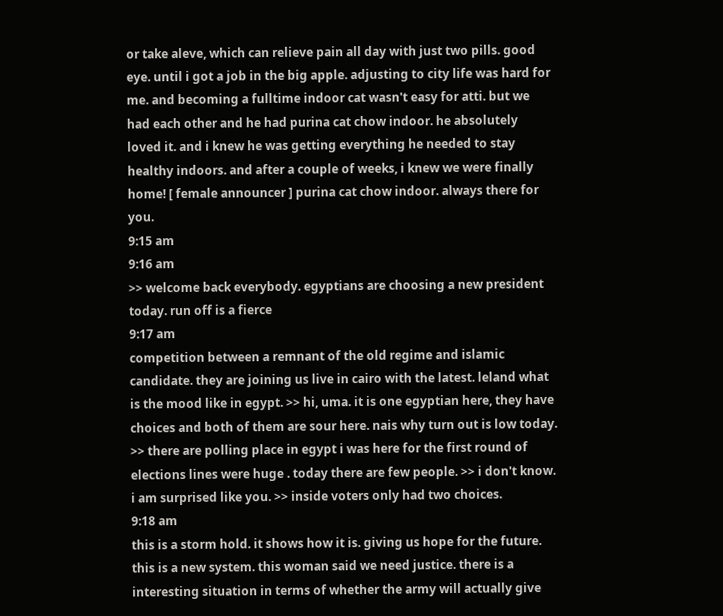or take aleve, which can relieve pain all day with just two pills. good eye. until i got a job in the big apple. adjusting to city life was hard for me. and becoming a fulltime indoor cat wasn't easy for atti. but we had each other and he had purina cat chow indoor. he absolutely loved it. and i knew he was getting everything he needed to stay healthy indoors. and after a couple of weeks, i knew we were finally home! [ female announcer ] purina cat chow indoor. always there for you.
9:15 am
9:16 am
>> welcome back everybody. egyptians are choosing a new president today. run off is a fierce
9:17 am
competition between a remnant of the old regime and islamic candidate. they are joining us live in cairo with the latest. leland what is the mood like in egypt. >> hi, uma. it is one egyptian here, they have choices and both of them are sour here. nais why turn out is low today. >> there are polling place in egypt i was here for the first round of elections lines were huge . today there are few people. >> i don't know. i am surprised like you. >> inside voters only had two choices.
9:18 am
this is a storm hold. it shows how it is. giving us hope for the future. this is a new system. this woman said we need justice. there is a interesting situation in terms of whether the army will actually give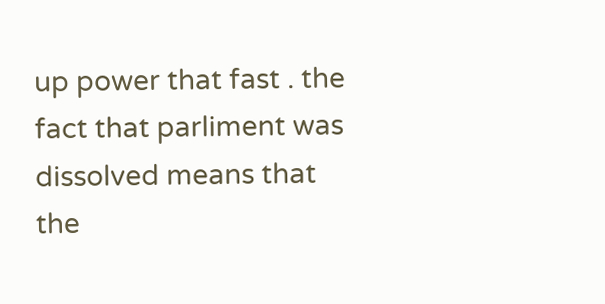up power that fast . the fact that parliment was dissolved means that the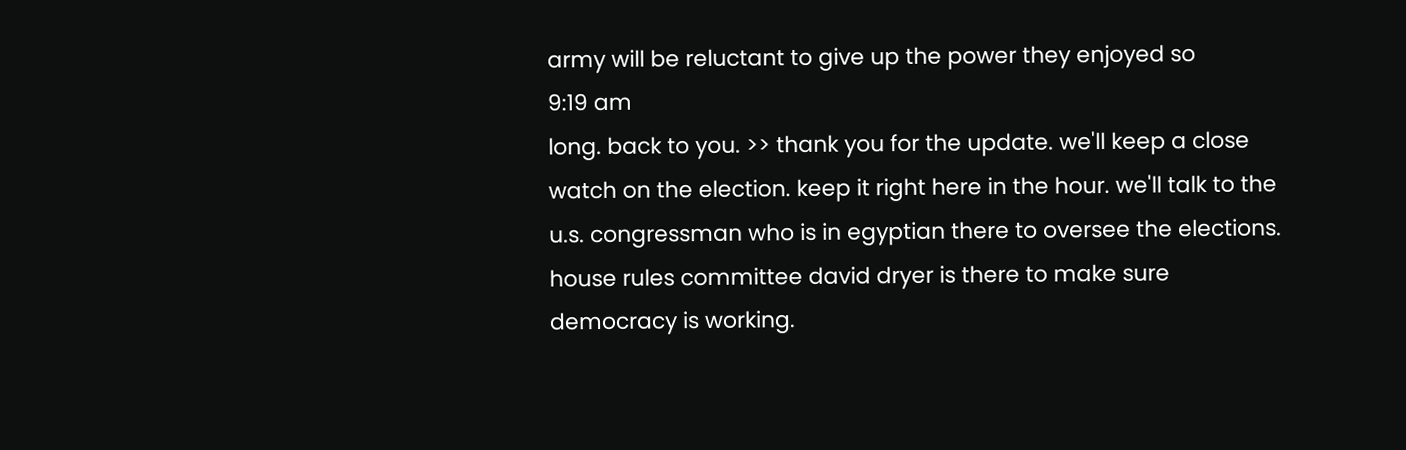army will be reluctant to give up the power they enjoyed so
9:19 am
long. back to you. >> thank you for the update. we'll keep a close watch on the election. keep it right here in the hour. we'll talk to the u.s. congressman who is in egyptian there to oversee the elections. house rules committee david dryer is there to make sure democracy is working.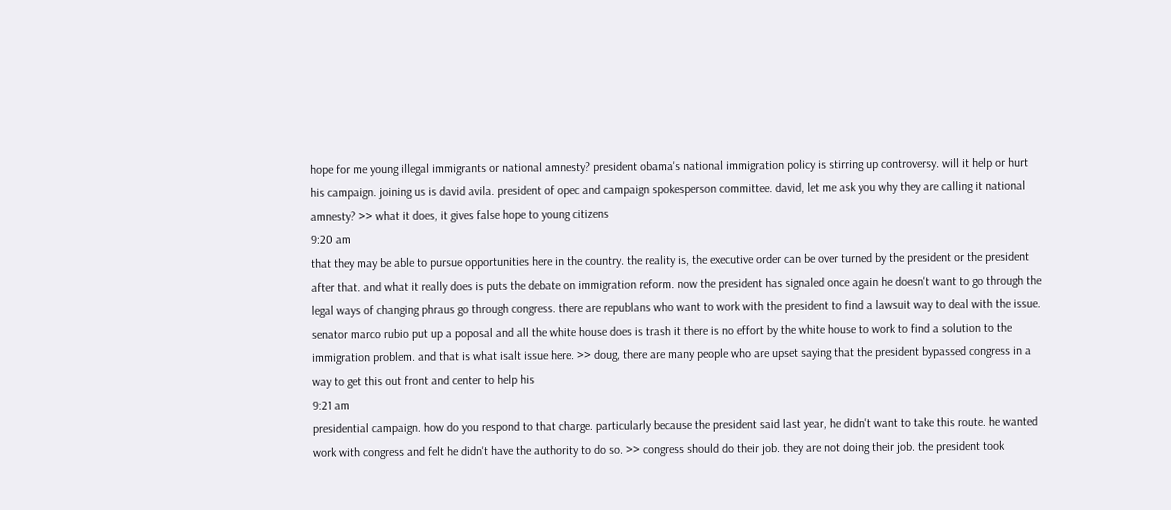hope for me young illegal immigrants or national amnesty? president obama's national immigration policy is stirring up controversy. will it help or hurt his campaign. joining us is david avila. president of opec and campaign spokesperson committee. david, let me ask you why they are calling it national amnesty? >> what it does, it gives false hope to young citizens
9:20 am
that they may be able to pursue opportunities here in the country. the reality is, the executive order can be over turned by the president or the president after that. and what it really does is puts the debate on immigration reform. now the president has signaled once again he doesn't want to go through the legal ways of changing phraus go through congress. there are republans who want to work with the president to find a lawsuit way to deal with the issue. senator marco rubio put up a poposal and all the white house does is trash it there is no effort by the white house to work to find a solution to the immigration problem. and that is what isalt issue here. >> doug, there are many people who are upset saying that the president bypassed congress in a way to get this out front and center to help his
9:21 am
presidential campaign. how do you respond to that charge. particularly because the president said last year, he didn't want to take this route. he wanted work with congress and felt he didn't have the authority to do so. >> congress should do their job. they are not doing their job. the president took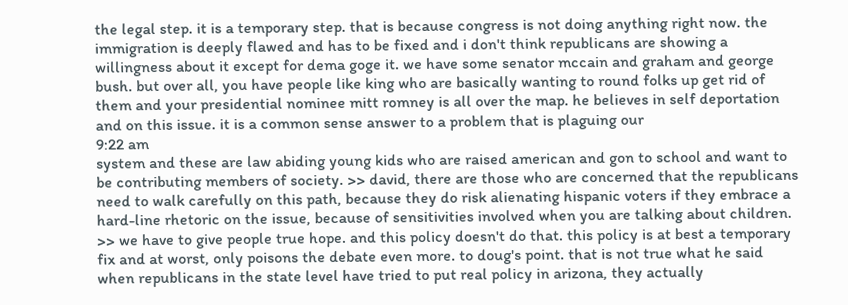the legal step. it is a temporary step. that is because congress is not doing anything right now. the immigration is deeply flawed and has to be fixed and i don't think republicans are showing a willingness about it except for dema goge it. we have some senator mccain and graham and george bush. but over all, you have people like king who are basically wanting to round folks up get rid of them and your presidential nominee mitt romney is all over the map. he believes in self deportation and on this issue. it is a common sense answer to a problem that is plaguing our
9:22 am
system and these are law abiding young kids who are raised american and gon to school and want to be contributing members of society. >> david, there are those who are concerned that the republicans need to walk carefully on this path, because they do risk alienating hispanic voters if they embrace a hard-line rhetoric on the issue, because of sensitivities involved when you are talking about children. >> we have to give people true hope. and this policy doesn't do that. this policy is at best a temporary fix and at worst, only poisons the debate even more. to doug's point. that is not true what he said when republicans in the state level have tried to put real policy in arizona, they actually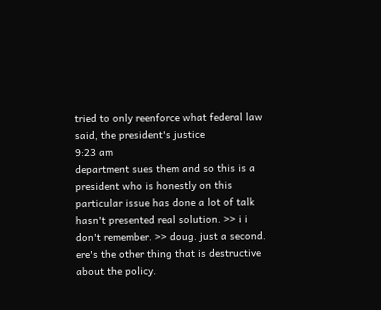tried to only reenforce what federal law said, the president's justice
9:23 am
department sues them and so this is a president who is honestly on this particular issue has done a lot of talk hasn't presented real solution. >> i i don't remember. >> doug. just a second. ere's the other thing that is destructive about the policy.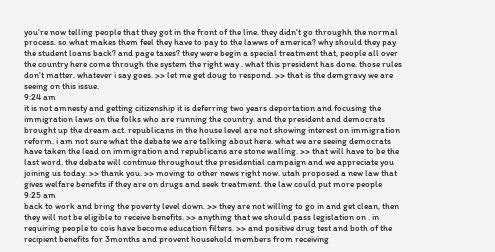you're now telling people that they got in the front of the line. they didn't go throughh the normal process. so what makes them feel they have to pay to the lawws of america? why should they pay the student loans back? and page taxes? they were begin a special treatment that, people all over the country here come through the system the right way . what this president has done. those rules don't matter. whatever i say goes. >> let me get doug to respond. >> that is the demgravy we are seeing on this issue.
9:24 am
it is not amnesty and getting citizenship it is deferring two years deportation and focusing the immigration laws on the folks who are running the country. and the president and democrats brought up the dream act. republicans in the house level are not showing interest on immigration reform. i am not sure what the debate we are talking about here. what we are seeing democrats have taken the lead on immigration and republicans are stone walling. >> that will have to be the last word. the debate will continue throughout the presidential campaign and we appreciate you joining us today. >> thank you. >> moving to other news right now. utah proposed a new law that gives welfare benefits if they are on drugs and seek treatment. the law could put more people
9:25 am
back to work and bring the poverty level down. >> they are not willing to go in and get clean, then they will not be eligible to receive benefits. >> anything that we should pass legislation on . in requiring people to cois have become education filters. >> and positive drug test and both of the recipient benefits for 3months and provent household members from receiving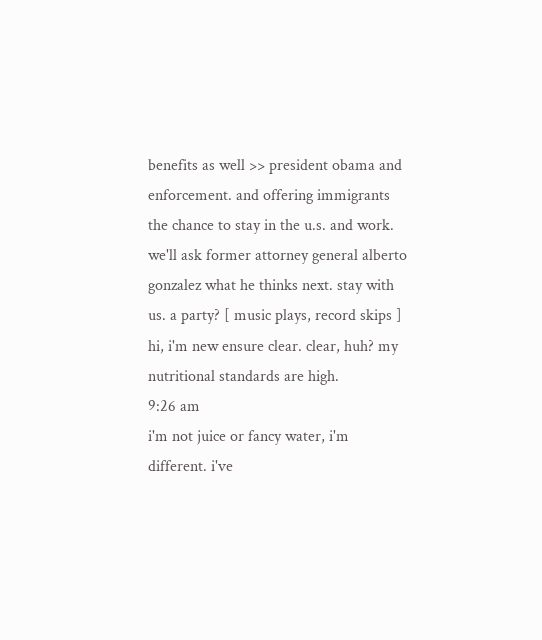benefits as well >> president obama and enforcement. and offering immigrants the chance to stay in the u.s. and work. we'll ask former attorney general alberto gonzalez what he thinks next. stay with us. a party? [ music plays, record skips ] hi, i'm new ensure clear. clear, huh? my nutritional standards are high.
9:26 am
i'm not juice or fancy water, i'm different. i've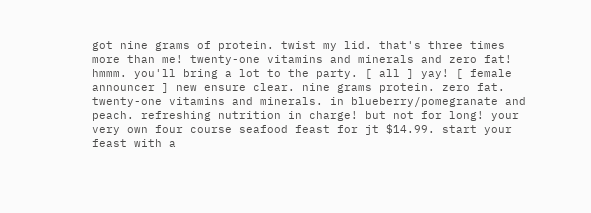got nine grams of protein. twist my lid. that's three times more than me! twenty-one vitamins and minerals and zero fat! hmmm. you'll bring a lot to the party. [ all ] yay! [ female announcer ] new ensure clear. nine grams protein. zero fat. twenty-one vitamins and minerals. in blueberry/pomegranate and peach. refreshing nutrition in charge! but not for long! your very own four course seafood feast for jt $14.99. start your feast with a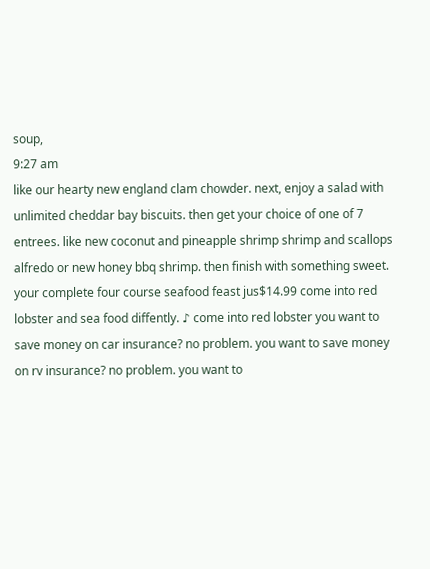soup,
9:27 am
like our hearty new england clam chowder. next, enjoy a salad with unlimited cheddar bay biscuits. then get your choice of one of 7 entrees. like new coconut and pineapple shrimp shrimp and scallops alfredo or new honey bbq shrimp. then finish with something sweet. your complete four course seafood feast jus$14.99 come into red lobster and sea food diffently. ♪ come into red lobster you want to save money on car insurance? no problem. you want to save money on rv insurance? no problem. you want to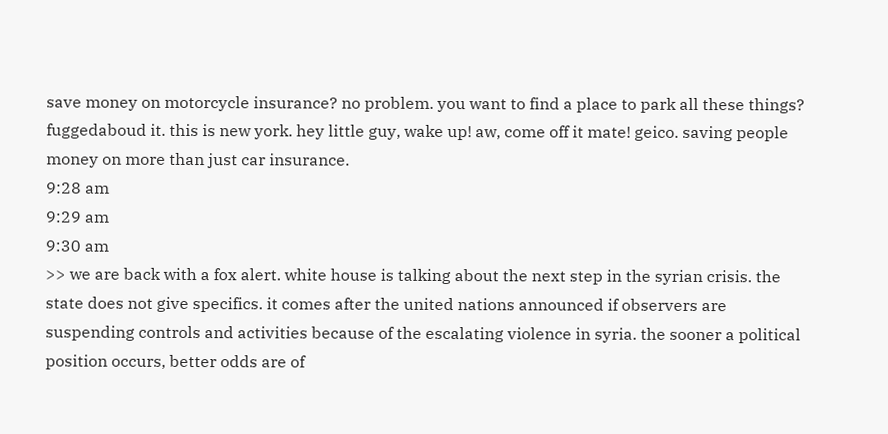save money on motorcycle insurance? no problem. you want to find a place to park all these things? fuggedaboud it. this is new york. hey little guy, wake up! aw, come off it mate! geico. saving people money on more than just car insurance.
9:28 am
9:29 am
9:30 am
>> we are back with a fox alert. white house is talking about the next step in the syrian crisis. the state does not give specifics. it comes after the united nations announced if observers are suspending controls and activities because of the escalating violence in syria. the sooner a political position occurs, better odds are of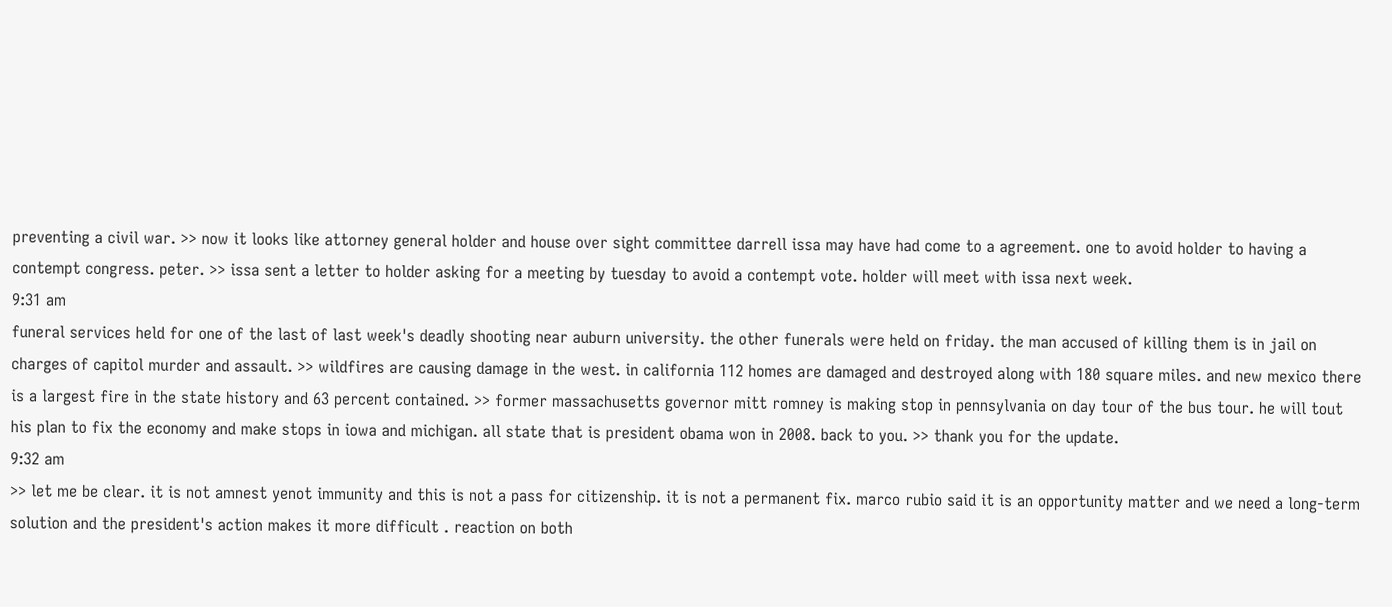preventing a civil war. >> now it looks like attorney general holder and house over sight committee darrell issa may have had come to a agreement. one to avoid holder to having a contempt congress. peter. >> issa sent a letter to holder asking for a meeting by tuesday to avoid a contempt vote. holder will meet with issa next week.
9:31 am
funeral services held for one of the last of last week's deadly shooting near auburn university. the other funerals were held on friday. the man accused of killing them is in jail on charges of capitol murder and assault. >> wildfires are causing damage in the west. in california 112 homes are damaged and destroyed along with 180 square miles. and new mexico there is a largest fire in the state history and 63 percent contained. >> former massachusetts governor mitt romney is making stop in pennsylvania on day tour of the bus tour. he will tout his plan to fix the economy and make stops in iowa and michigan. all state that is president obama won in 2008. back to you. >> thank you for the update.
9:32 am
>> let me be clear. it is not amnest yenot immunity and this is not a pass for citizenship. it is not a permanent fix. marco rubio said it is an opportunity matter and we need a long-term solution and the president's action makes it more difficult . reaction on both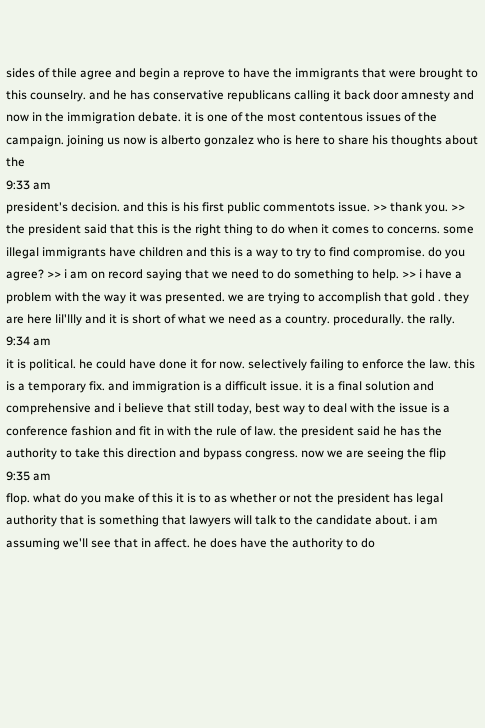sides of thile agree and begin a reprove to have the immigrants that were brought to this counselry. and he has conservative republicans calling it back door amnesty and now in the immigration debate. it is one of the most contentous issues of the campaign. joining us now is alberto gonzalez who is here to share his thoughts about the
9:33 am
president's decision. and this is his first public commentots issue. >> thank you. >> the president said that this is the right thing to do when it comes to concerns. some illegal immigrants have children and this is a way to try to find compromise. do you agree? >> i am on record saying that we need to do something to help. >> i have a problem with the way it was presented. we are trying to accomplish that gold . they are here lil'llly and it is short of what we need as a country. procedurally. the rally.
9:34 am
it is political. he could have done it for now. selectively failing to enforce the law. this is a temporary fix. and immigration is a difficult issue. it is a final solution and comprehensive and i believe that still today, best way to deal with the issue is a conference fashion and fit in with the rule of law. the president said he has the authority to take this direction and bypass congress. now we are seeing the flip
9:35 am
flop. what do you make of this it is to as whether or not the president has legal authority that is something that lawyers will talk to the candidate about. i am assuming we'll see that in affect. he does have the authority to do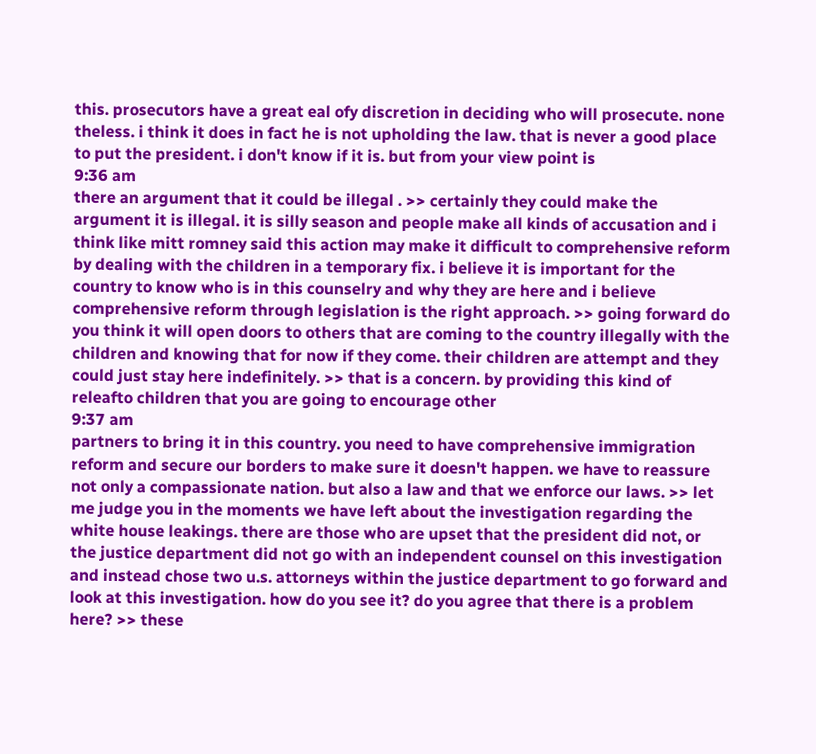this. prosecutors have a great eal ofy discretion in deciding who will prosecute. none theless. i think it does in fact he is not upholding the law. that is never a good place to put the president. i don't know if it is. but from your view point is
9:36 am
there an argument that it could be illegal . >> certainly they could make the argument it is illegal. it is silly season and people make all kinds of accusation and i think like mitt romney said this action may make it difficult to comprehensive reform by dealing with the children in a temporary fix. i believe it is important for the country to know who is in this counselry and why they are here and i believe comprehensive reform through legislation is the right approach. >> going forward do you think it will open doors to others that are coming to the country illegally with the children and knowing that for now if they come. their children are attempt and they could just stay here indefinitely. >> that is a concern. by providing this kind of releafto children that you are going to encourage other
9:37 am
partners to bring it in this country. you need to have comprehensive immigration reform and secure our borders to make sure it doesn't happen. we have to reassure not only a compassionate nation. but also a law and that we enforce our laws. >> let me judge you in the moments we have left about the investigation regarding the white house leakings. there are those who are upset that the president did not, or the justice department did not go with an independent counsel on this investigation and instead chose two u.s. attorneys within the justice department to go forward and look at this investigation. how do you see it? do you agree that there is a problem here? >> these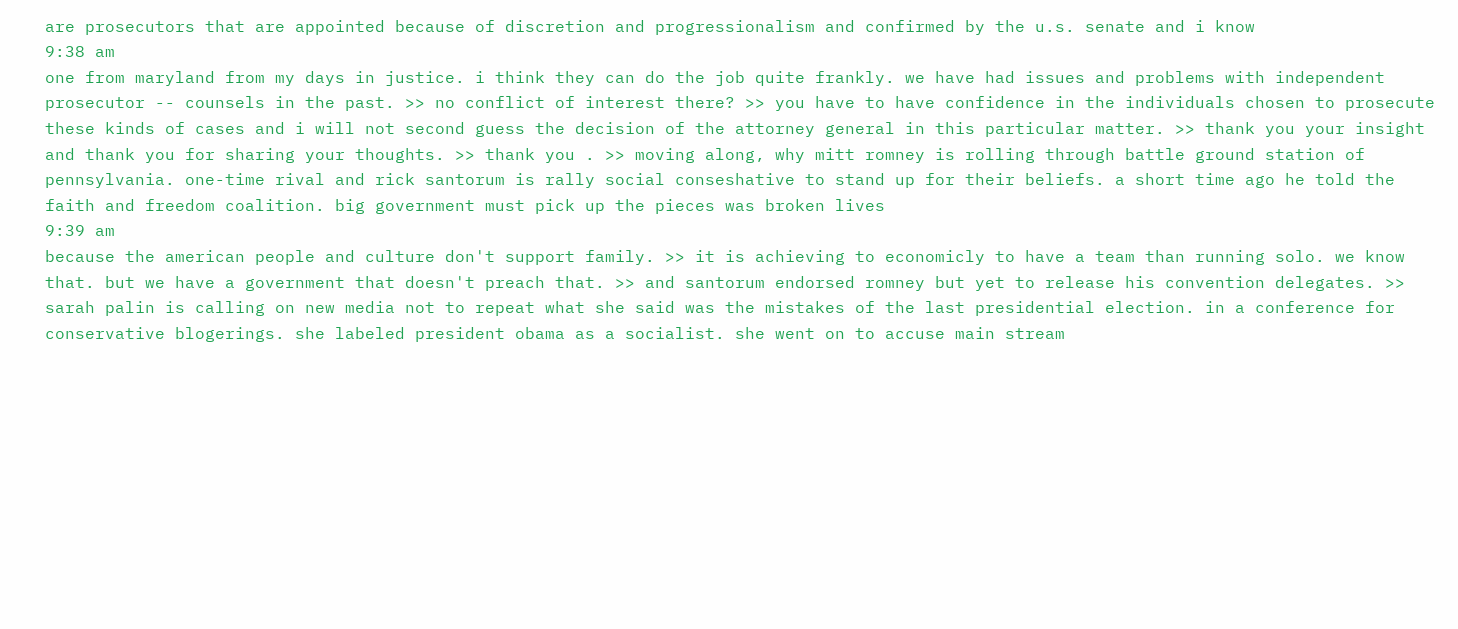are prosecutors that are appointed because of discretion and progressionalism and confirmed by the u.s. senate and i know
9:38 am
one from maryland from my days in justice. i think they can do the job quite frankly. we have had issues and problems with independent prosecutor -- counsels in the past. >> no conflict of interest there? >> you have to have confidence in the individuals chosen to prosecute these kinds of cases and i will not second guess the decision of the attorney general in this particular matter. >> thank you your insight and thank you for sharing your thoughts. >> thank you . >> moving along, why mitt romney is rolling through battle ground station of pennsylvania. one-time rival and rick santorum is rally social conseshative to stand up for their beliefs. a short time ago he told the faith and freedom coalition. big government must pick up the pieces was broken lives
9:39 am
because the american people and culture don't support family. >> it is achieving to economicly to have a team than running solo. we know that. but we have a government that doesn't preach that. >> and santorum endorsed romney but yet to release his convention delegates. >> sarah palin is calling on new media not to repeat what she said was the mistakes of the last presidential election. in a conference for conservative blogerings. she labeled president obama as a socialist. she went on to accuse main stream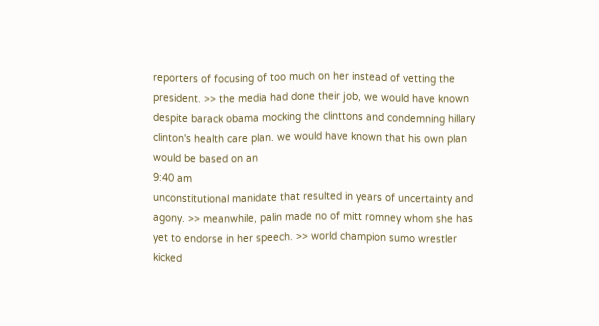reporters of focusing of too much on her instead of vetting the president. >> the media had done their job, we would have known despite barack obama mocking the clinttons and condemning hillary clinton's health care plan. we would have known that his own plan would be based on an
9:40 am
unconstitutional manidate that resulted in years of uncertainty and agony. >> meanwhile, palin made no of mitt romney whom she has yet to endorse in her speech. >> world champion sumo wrestler kicked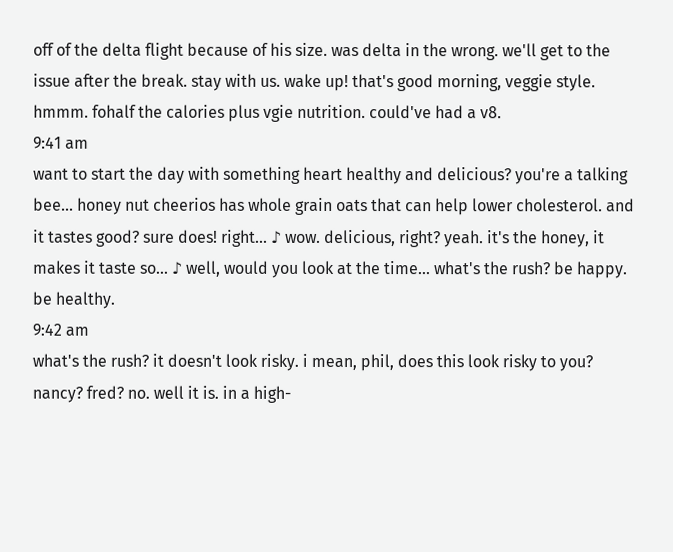off of the delta flight because of his size. was delta in the wrong. we'll get to the issue after the break. stay with us. wake up! that's good morning, veggie style. hmmm. fohalf the calories plus vgie nutrition. could've had a v8.
9:41 am
want to start the day with something heart healthy and delicious? you're a talking bee... honey nut cheerios has whole grain oats that can help lower cholesterol. and it tastes good? sure does! right... ♪ wow. delicious, right? yeah. it's the honey, it makes it taste so... ♪ well, would you look at the time... what's the rush? be happy. be healthy.
9:42 am
what's the rush? it doesn't look risky. i mean, phil, does this look risky to you? nancy? fred? no. well it is. in a high-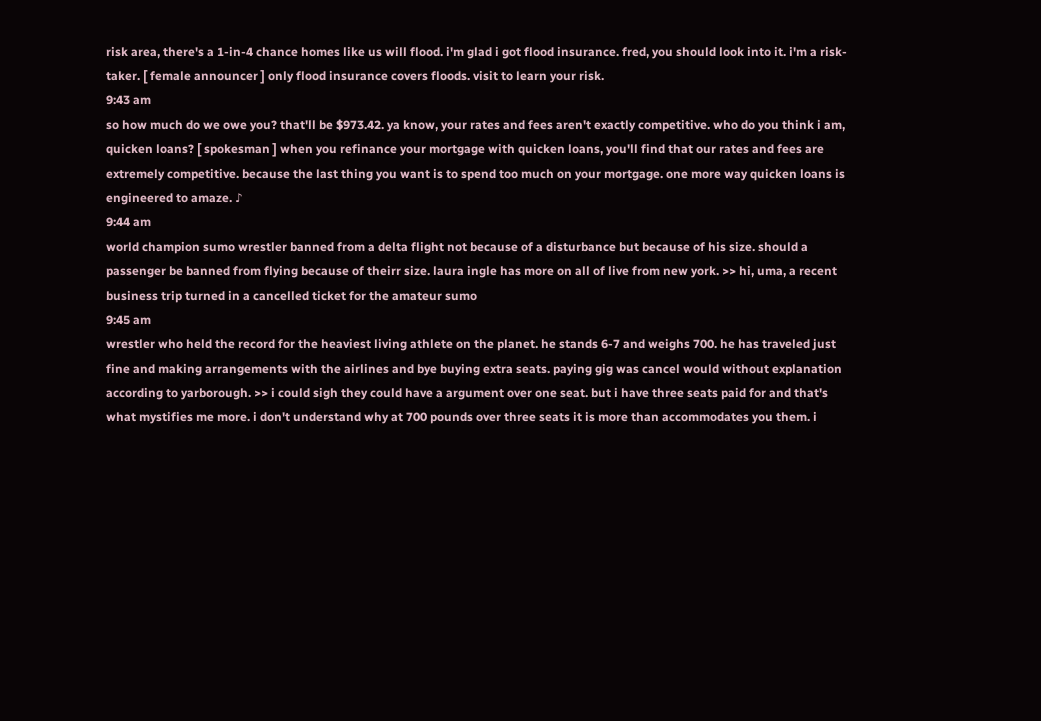risk area, there's a 1-in-4 chance homes like us will flood. i'm glad i got flood insurance. fred, you should look into it. i'm a risk-taker. [ female announcer ] only flood insurance covers floods. visit to learn your risk.
9:43 am
so how much do we owe you? that'll be $973.42. ya know, your rates and fees aren't exactly competitive. who do you think i am, quicken loans? [ spokesman ] when you refinance your mortgage with quicken loans, you'll find that our rates and fees are extremely competitive. because the last thing you want is to spend too much on your mortgage. one more way quicken loans is engineered to amaze. ♪
9:44 am
world champion sumo wrestler banned from a delta flight not because of a disturbance but because of his size. should a passenger be banned from flying because of theirr size. laura ingle has more on all of live from new york. >> hi, uma, a recent business trip turned in a cancelled ticket for the amateur sumo
9:45 am
wrestler who held the record for the heaviest living athlete on the planet. he stands 6-7 and weighs 700. he has traveled just fine and making arrangements with the airlines and bye buying extra seats. paying gig was cancel would without explanation according to yarborough. >> i could sigh they could have a argument over one seat. but i have three seats paid for and that's what mystifies me more. i don't understand why at 700 pounds over three seats it is more than accommodates you them. i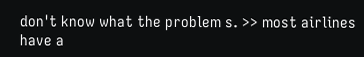don't know what the problem s. >> most airlines have a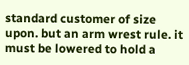standard customer of size upon. but an arm wrest rule. it must be lowered to hold a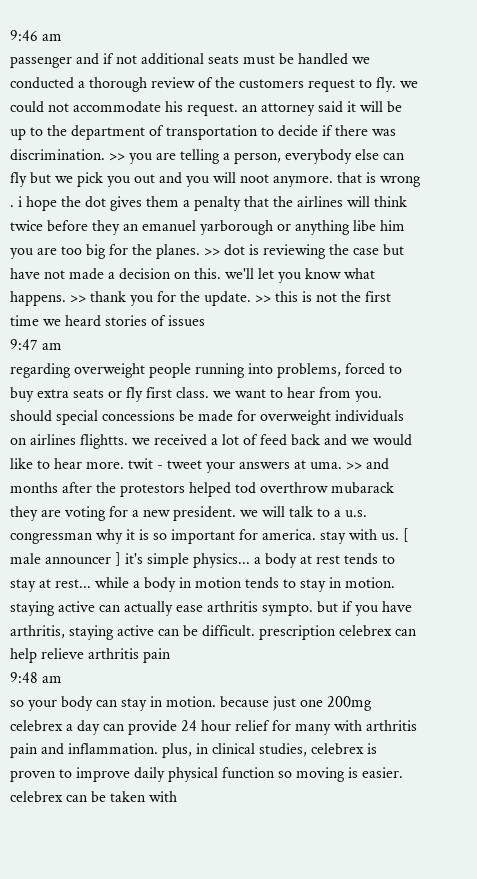9:46 am
passenger and if not additional seats must be handled we conducted a thorough review of the customers request to fly. we could not accommodate his request. an attorney said it will be up to the department of transportation to decide if there was discrimination. >> you are telling a person, everybody else can fly but we pick you out and you will noot anymore. that is wrong . i hope the dot gives them a penalty that the airlines will think twice before they an emanuel yarborough or anything libe him you are too big for the planes. >> dot is reviewing the case but have not made a decision on this. we'll let you know what happens. >> thank you for the update. >> this is not the first time we heard stories of issues
9:47 am
regarding overweight people running into problems, forced to buy extra seats or fly first class. we want to hear from you. should special concessions be made for overweight individuals on airlines flightts. we received a lot of feed back and we would like to hear more. twit - tweet your answers at uma. >> and months after the protestors helped tod overthrow mubarack they are voting for a new president. we will talk to a u.s. congressman why it is so important for america. stay with us. [ male announcer ] it's simple physics... a body at rest tends to stay at rest... while a body in motion tends to stay in motion. staying active can actually ease arthritis sympto. but if you have arthritis, staying active can be difficult. prescription celebrex can help relieve arthritis pain
9:48 am
so your body can stay in motion. because just one 200mg celebrex a day can provide 24 hour relief for many with arthritis pain and inflammation. plus, in clinical studies, celebrex is proven to improve daily physical function so moving is easier. celebrex can be taken with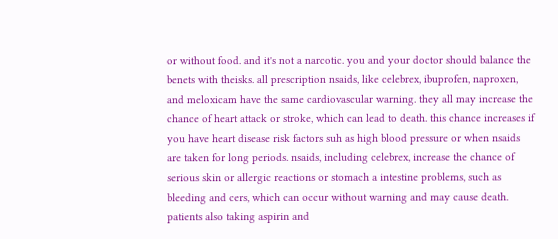or without food. and it's not a narcotic. you and your doctor should balance the benets with theisks. all prescription nsaids, like celebrex, ibuprofen, naproxen, and meloxicam have the same cardiovascular warning. they all may increase the chance of heart attack or stroke, which can lead to death. this chance increases if you have heart disease risk factors suh as high blood pressure or when nsaids are taken for long periods. nsaids, including celebrex, increase the chance of serious skin or allergic reactions or stomach a intestine problems, such as bleeding and cers, which can occur without warning and may cause death. patients also taking aspirin and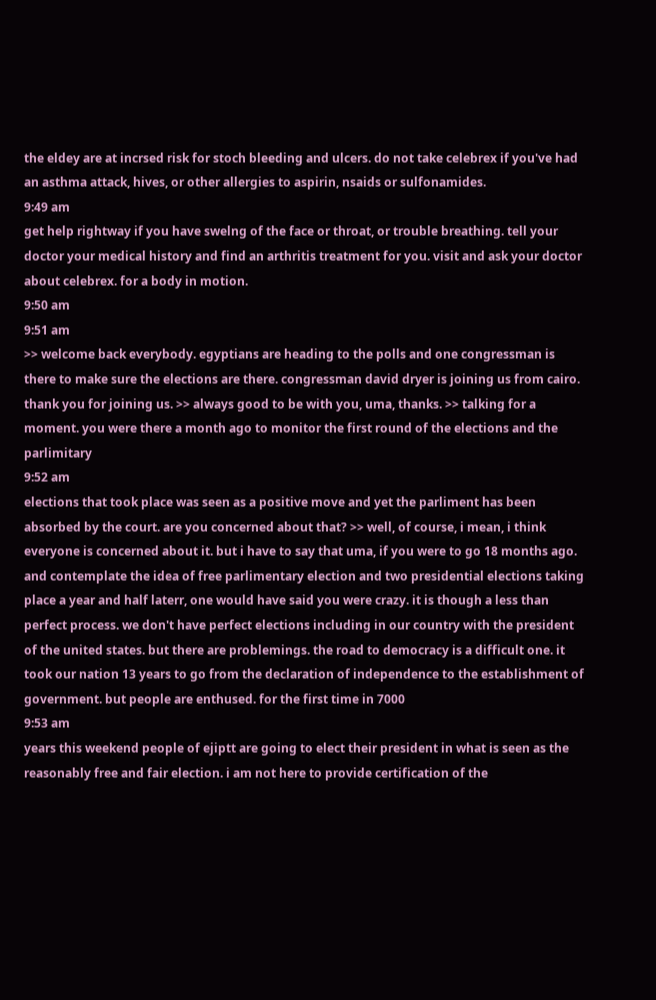the eldey are at incrsed risk for stoch bleeding and ulcers. do not take celebrex if you've had an asthma attack, hives, or other allergies to aspirin, nsaids or sulfonamides.
9:49 am
get help rightway if you have swelng of the face or throat, or trouble breathing. tell your doctor your medical history and find an arthritis treatment for you. visit and ask your doctor about celebrex. for a body in motion.
9:50 am
9:51 am
>> welcome back everybody. egyptians are heading to the polls and one congressman is there to make sure the elections are there. congressman david dryer is joining us from cairo. thank you for joining us. >> always good to be with you, uma, thanks. >> talking for a moment. you were there a month ago to monitor the first round of the elections and the parlimitary
9:52 am
elections that took place was seen as a positive move and yet the parliment has been absorbed by the court. are you concerned about that? >> well, of course, i mean, i think everyone is concerned about it. but i have to say that uma, if you were to go 18 months ago. and contemplate the idea of free parlimentary election and two presidential elections taking place a year and half laterr, one would have said you were crazy. it is though a less than perfect process. we don't have perfect elections including in our country with the president of the united states. but there are problemings. the road to democracy is a difficult one. it took our nation 13 years to go from the declaration of independence to the establishment of government. but people are enthused. for the first time in 7000
9:53 am
years this weekend people of ejiptt are going to elect their president in what is seen as the reasonably free and fair election. i am not here to provide certification of the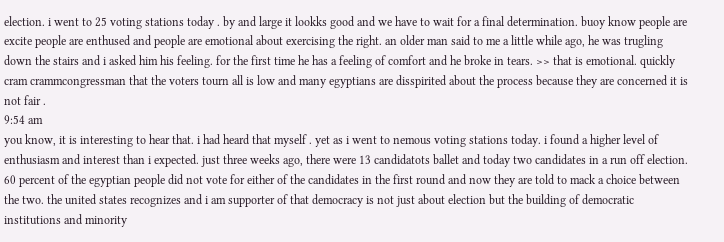election. i went to 25 voting stations today . by and large it lookks good and we have to wait for a final determination. buoy know people are excite people are enthused and people are emotional about exercising the right. an older man said to me a little while ago, he was trugling down the stairs and i asked him his feeling. for the first time he has a feeling of comfort and he broke in tears. >> that is emotional. quickly cram crammcongressman that the voters tourn all is low and many egyptians are disspirited about the process because they are concerned it is not fair .
9:54 am
you know, it is interesting to hear that. i had heard that myself . yet as i went to nemous voting stations today. i found a higher level of enthusiasm and interest than i expected. just three weeks ago, there were 13 candidatots ballet and today two candidates in a run off election. 60 percent of the egyptian people did not vote for either of the candidates in the first round and now they are told to mack a choice between the two. the united states recognizes and i am supporter of that democracy is not just about election but the building of democratic institutions and minority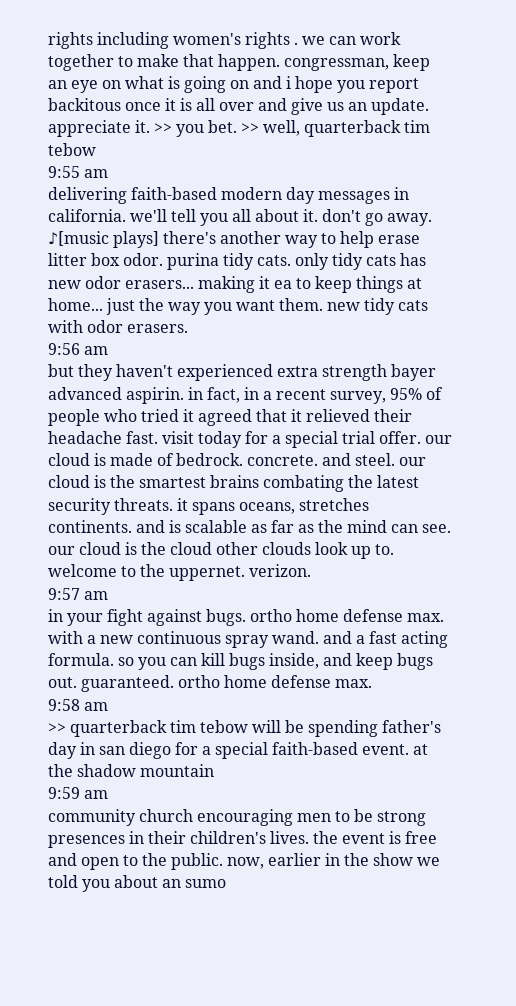rights including women's rights . we can work together to make that happen. congressman, keep an eye on what is going on and i hope you report backitous once it is all over and give us an update. appreciate it. >> you bet. >> well, quarterback tim tebow
9:55 am
delivering faith-based modern day messages in california. we'll tell you all about it. don't go away. ♪[music plays] there's another way to help erase litter box odor. purina tidy cats. only tidy cats has new odor erasers... making it ea to keep things at home... just the way you want them. new tidy cats with odor erasers.
9:56 am
but they haven't experienced extra strength bayer advanced aspirin. in fact, in a recent survey, 95% of people who tried it agreed that it relieved their headache fast. visit today for a special trial offer. our cloud is made of bedrock. concrete. and steel. our cloud is the smartest brains combating the latest security threats. it spans oceans, stretches continents. and is scalable as far as the mind can see. our cloud is the cloud other clouds look up to. welcome to the uppernet. verizon.
9:57 am
in your fight against bugs. ortho home defense max. with a new continuous spray wand. and a fast acting formula. so you can kill bugs inside, and keep bugs out. guaranteed. ortho home defense max.
9:58 am
>> quarterback tim tebow will be spending father's day in san diego for a special faith-based event. at the shadow mountain
9:59 am
community church encouraging men to be strong presences in their children's lives. the event is free and open to the public. now, earlier in the show we told you about an sumo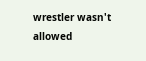wrestler wasn't allowed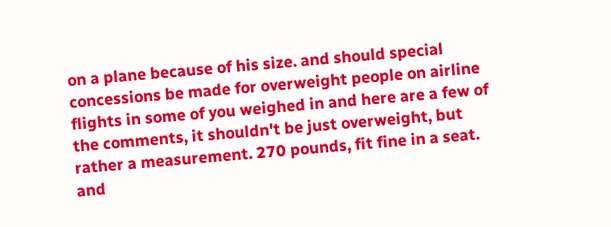on a plane because of his size. and should special concessions be made for overweight people on airline flights in some of you weighed in and here are a few of the comments, it shouldn't be just overweight, but rather a measurement. 270 pounds, fit fine in a seat. and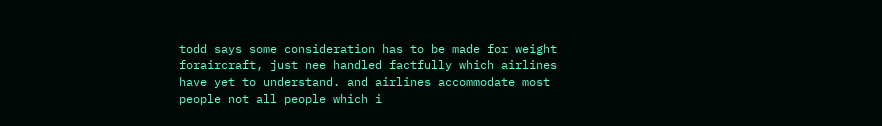todd says some consideration has to be made for weight foraircraft, just nee handled factfully which airlines have yet to understand. and airlines accommodate most people not all people which i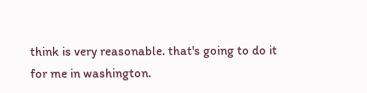think is very reasonable. that's going to do it for me in washington.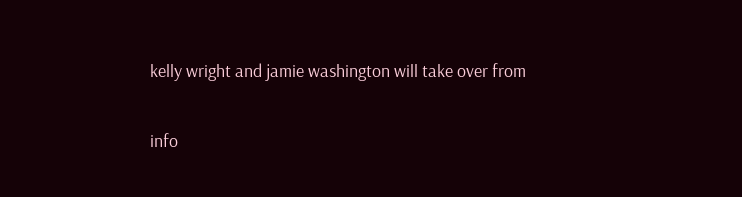kelly wright and jamie washington will take over from


info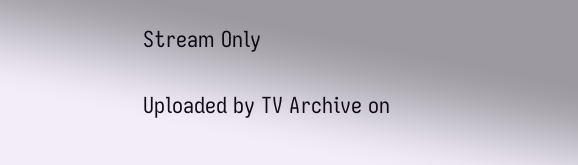Stream Only

Uploaded by TV Archive on